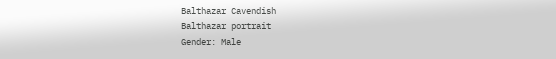Balthazar Cavendish
Balthazar portrait
Gender: Male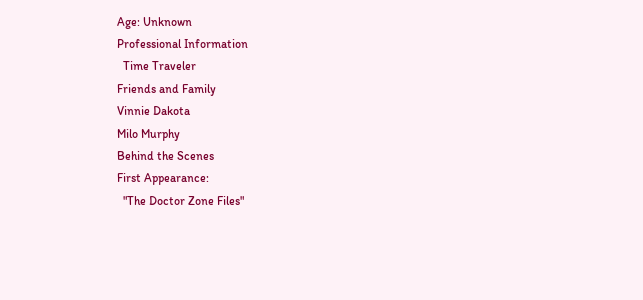Age: Unknown
Professional Information
  Time Traveler
Friends and Family
Vinnie Dakota
Milo Murphy
Behind the Scenes
First Appearance:
  "The Doctor Zone Files"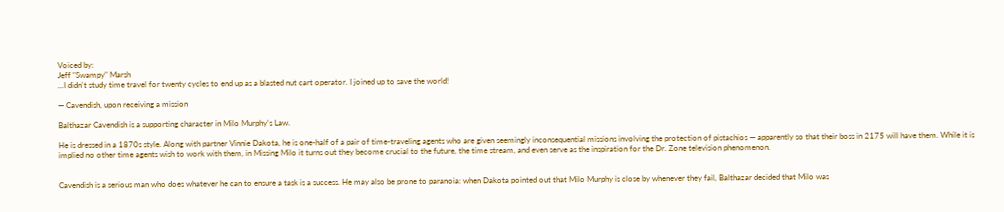Voiced by:
Jeff "Swampy" Marsh
...I didn't study time travel for twenty cycles to end up as a blasted nut cart operator. I joined up to save the world!

— Cavendish, upon receiving a mission

Balthazar Cavendish is a supporting character in Milo Murphy's Law.

He is dressed in a 1870s style. Along with partner Vinnie Dakota, he is one-half of a pair of time-traveling agents who are given seemingly inconsequential missions involving the protection of pistachios — apparently so that their boss in 2175 will have them. While it is implied no other time agents wish to work with them, in Missing Milo it turns out they become crucial to the future, the time stream, and even serve as the inspiration for the Dr. Zone television phenomenon.


Cavendish is a serious man who does whatever he can to ensure a task is a success. He may also be prone to paranoia: when Dakota pointed out that Milo Murphy is close by whenever they fail, Balthazar decided that Milo was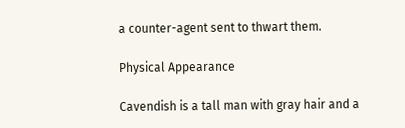a counter-agent sent to thwart them.

Physical Appearance

Cavendish is a tall man with gray hair and a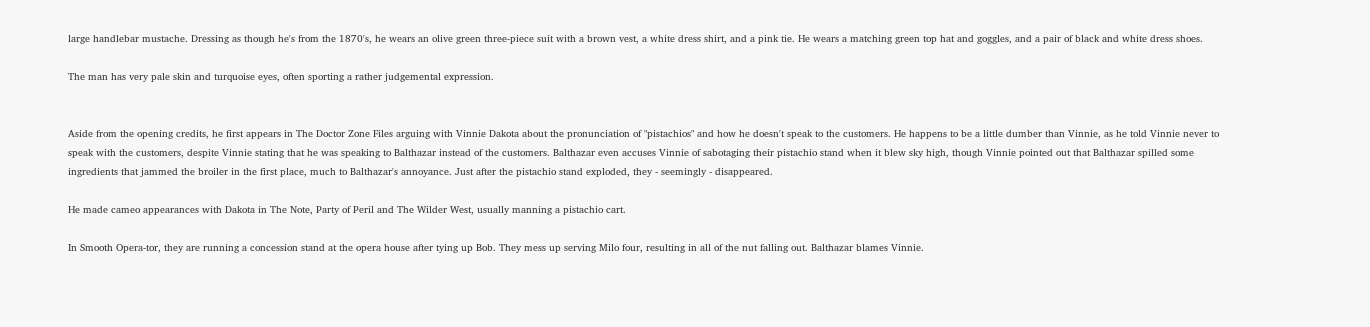large handlebar mustache. Dressing as though he's from the 1870's, he wears an olive green three-piece suit with a brown vest, a white dress shirt, and a pink tie. He wears a matching green top hat and goggles, and a pair of black and white dress shoes.

The man has very pale skin and turquoise eyes, often sporting a rather judgemental expression.


Aside from the opening credits, he first appears in The Doctor Zone Files arguing with Vinnie Dakota about the pronunciation of "pistachios" and how he doesn't speak to the customers. He happens to be a little dumber than Vinnie, as he told Vinnie never to speak with the customers, despite Vinnie stating that he was speaking to Balthazar instead of the customers. Balthazar even accuses Vinnie of sabotaging their pistachio stand when it blew sky high, though Vinnie pointed out that Balthazar spilled some ingredients that jammed the broiler in the first place, much to Balthazar's annoyance. Just after the pistachio stand exploded, they - seemingly - disappeared.

He made cameo appearances with Dakota in The Note, Party of Peril and The Wilder West, usually manning a pistachio cart.

In Smooth Opera-tor, they are running a concession stand at the opera house after tying up Bob. They mess up serving Milo four, resulting in all of the nut falling out. Balthazar blames Vinnie.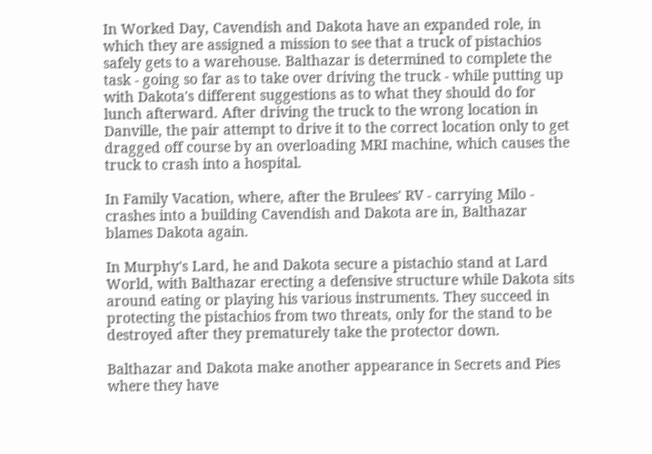In Worked Day, Cavendish and Dakota have an expanded role, in which they are assigned a mission to see that a truck of pistachios safely gets to a warehouse. Balthazar is determined to complete the task - going so far as to take over driving the truck - while putting up with Dakota's different suggestions as to what they should do for lunch afterward. After driving the truck to the wrong location in Danville, the pair attempt to drive it to the correct location only to get dragged off course by an overloading MRI machine, which causes the truck to crash into a hospital.

In Family Vacation, where, after the Brulees' RV - carrying Milo - crashes into a building Cavendish and Dakota are in, Balthazar blames Dakota again.

In Murphy's Lard, he and Dakota secure a pistachio stand at Lard World, with Balthazar erecting a defensive structure while Dakota sits around eating or playing his various instruments. They succeed in protecting the pistachios from two threats, only for the stand to be destroyed after they prematurely take the protector down.

Balthazar and Dakota make another appearance in Secrets and Pies where they have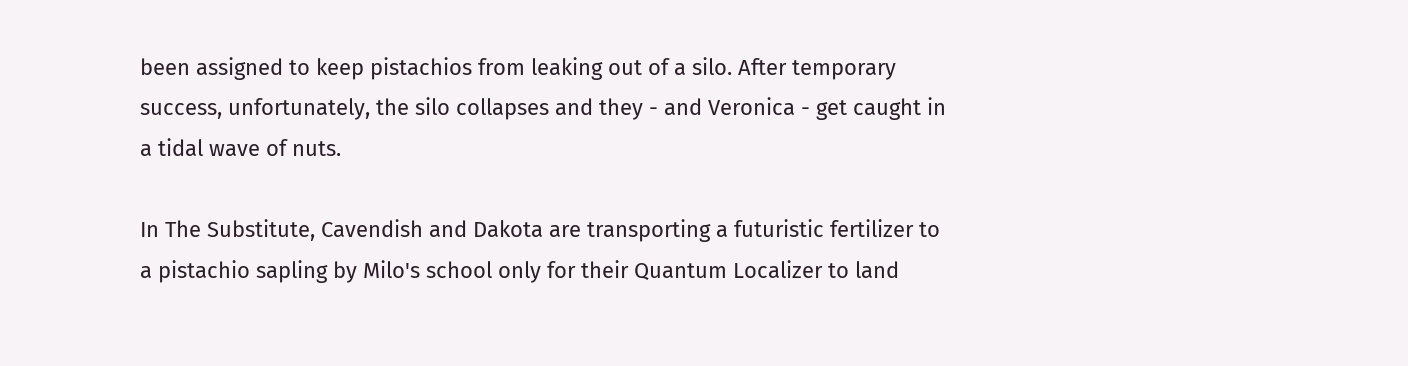been assigned to keep pistachios from leaking out of a silo. After temporary success, unfortunately, the silo collapses and they - and Veronica - get caught in a tidal wave of nuts.

In The Substitute, Cavendish and Dakota are transporting a futuristic fertilizer to a pistachio sapling by Milo's school only for their Quantum Localizer to land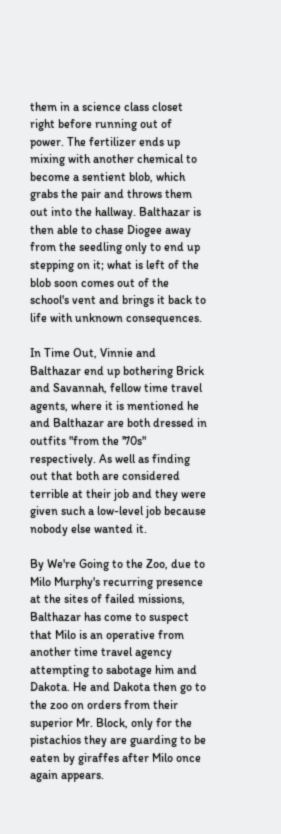them in a science class closet right before running out of power. The fertilizer ends up mixing with another chemical to become a sentient blob, which grabs the pair and throws them out into the hallway. Balthazar is then able to chase Diogee away from the seedling only to end up stepping on it; what is left of the blob soon comes out of the school's vent and brings it back to life with unknown consequences.

In Time Out, Vinnie and Balthazar end up bothering Brick and Savannah, fellow time travel agents, where it is mentioned he and Balthazar are both dressed in outfits "from the '70s" respectively. As well as finding out that both are considered terrible at their job and they were given such a low-level job because nobody else wanted it.

By We're Going to the Zoo, due to Milo Murphy's recurring presence at the sites of failed missions, Balthazar has come to suspect that Milo is an operative from another time travel agency attempting to sabotage him and Dakota. He and Dakota then go to the zoo on orders from their superior Mr. Block, only for the pistachios they are guarding to be eaten by giraffes after Milo once again appears.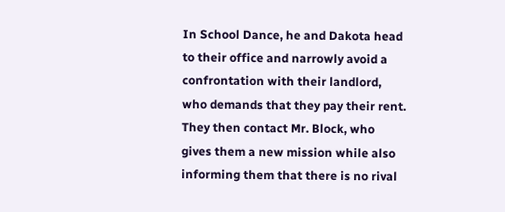In School Dance, he and Dakota head to their office and narrowly avoid a confrontation with their landlord, who demands that they pay their rent. They then contact Mr. Block, who gives them a new mission while also informing them that there is no rival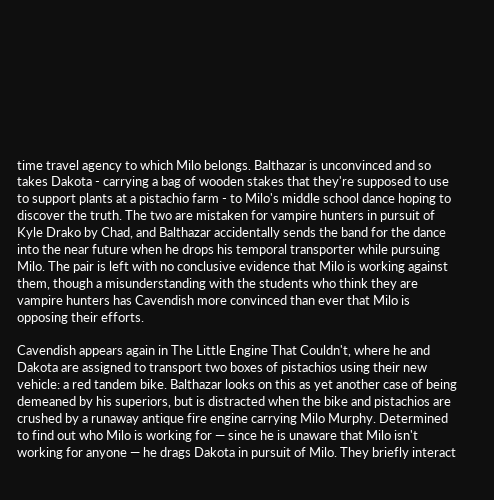time travel agency to which Milo belongs. Balthazar is unconvinced and so takes Dakota - carrying a bag of wooden stakes that they're supposed to use to support plants at a pistachio farm - to Milo's middle school dance hoping to discover the truth. The two are mistaken for vampire hunters in pursuit of Kyle Drako by Chad, and Balthazar accidentally sends the band for the dance into the near future when he drops his temporal transporter while pursuing Milo. The pair is left with no conclusive evidence that Milo is working against them, though a misunderstanding with the students who think they are vampire hunters has Cavendish more convinced than ever that Milo is opposing their efforts.

Cavendish appears again in The Little Engine That Couldn't, where he and Dakota are assigned to transport two boxes of pistachios using their new vehicle: a red tandem bike. Balthazar looks on this as yet another case of being demeaned by his superiors, but is distracted when the bike and pistachios are crushed by a runaway antique fire engine carrying Milo Murphy. Determined to find out who Milo is working for — since he is unaware that Milo isn't working for anyone — he drags Dakota in pursuit of Milo. They briefly interact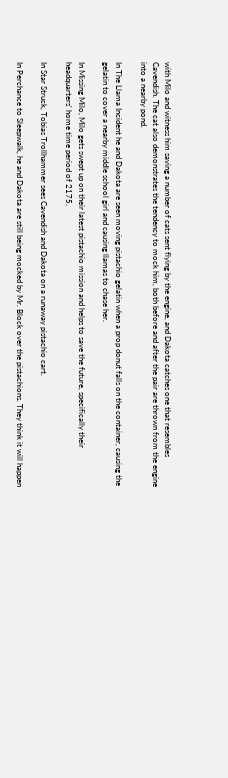with Milo and witness him saving a number of cats sent flying by the engine, and Dakota catches one that resembles Cavendish. The cat also demonstrates the tendency to mock him, both before and after the pair are thrown from the engine into a nearby pond.

In The Llama Incident he and Dakota are seen moving pistachio gelatin when a prop donut falls on the container, causing the gelatin to cover a nearby middle school girl and causing llamas to chase her.

In Missing Milo, Milo gets swept up on their latest pistachio mission and helps to save the future, specifically their headquarters' home time period of 2175.

In Star Struck, Tobias Trollhammer sees Cavendish and Dakota on a runaway pistachio cart.

In Perchance to Sleepwalk, he and Dakota are still being mocked by Mr. Block over the pistachions. They think it will happen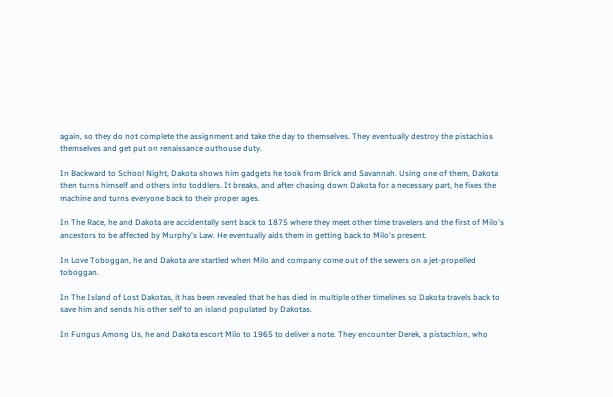again, so they do not complete the assignment and take the day to themselves. They eventually destroy the pistachios themselves and get put on renaissance outhouse duty.

In Backward to School Night, Dakota shows him gadgets he took from Brick and Savannah. Using one of them, Dakota then turns himself and others into toddlers. It breaks, and after chasing down Dakota for a necessary part, he fixes the machine and turns everyone back to their proper ages.

In The Race, he and Dakota are accidentally sent back to 1875 where they meet other time travelers and the first of Milo's ancestors to be affected by Murphy's Law. He eventually aids them in getting back to Milo's present.

In Love Toboggan, he and Dakota are startled when Milo and company come out of the sewers on a jet-propelled toboggan.

In The Island of Lost Dakotas, it has been revealed that he has died in multiple other timelines so Dakota travels back to save him and sends his other self to an island populated by Dakotas.

In Fungus Among Us, he and Dakota escort Milo to 1965 to deliver a note. They encounter Derek, a pistachion, who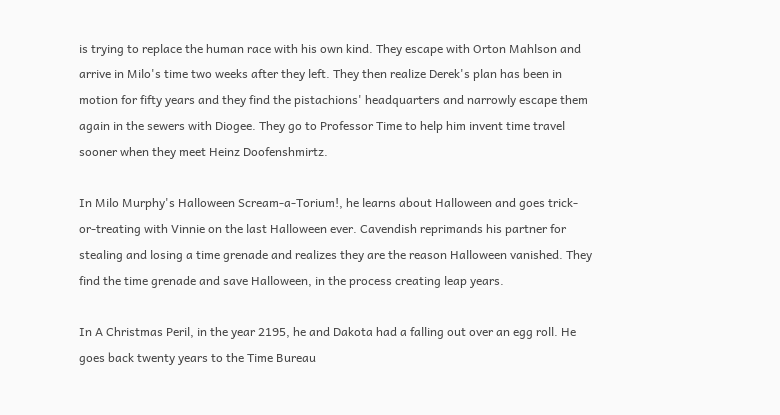is trying to replace the human race with his own kind. They escape with Orton Mahlson and arrive in Milo's time two weeks after they left. They then realize Derek's plan has been in motion for fifty years and they find the pistachions' headquarters and narrowly escape them again in the sewers with Diogee. They go to Professor Time to help him invent time travel sooner when they meet Heinz Doofenshmirtz.

In Milo Murphy's Halloween Scream-a-Torium!, he learns about Halloween and goes trick-or-treating with Vinnie on the last Halloween ever. Cavendish reprimands his partner for stealing and losing a time grenade and realizes they are the reason Halloween vanished. They find the time grenade and save Halloween, in the process creating leap years.

In A Christmas Peril, in the year 2195, he and Dakota had a falling out over an egg roll. He goes back twenty years to the Time Bureau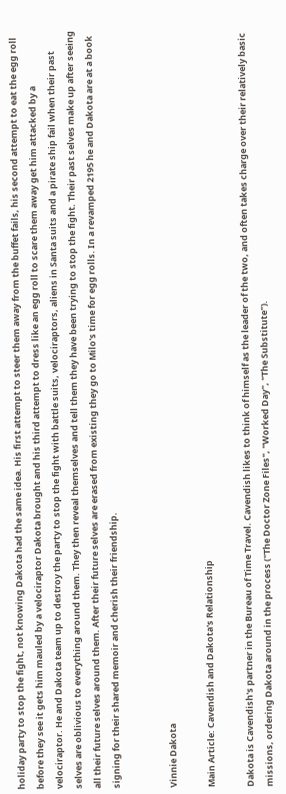holiday party to stop the fight, not knowing Dakota had the same idea. His first attempt to steer them away from the buffet fails, his second attempt to eat the egg roll before they see it gets him mauled by a velociraptor Dakota brought and his third attempt to dress like an egg roll to scare them away get him attacked by a velociraptor. He and Dakota team up to destroy the party to stop the fight with battle suits, velociraptors, aliens in Santa suits and a pirate ship fail when their past selves are oblivious to everything around them. They then reveal themselves and tell them they have been trying to stop the fight. Their past selves make up after seeing all their future selves around them. After their future selves are erased from existing they go to Milo's time for egg rolls. In a revamped 2195 he and Dakota are at a book signing for their shared memoir and cherish their friendship.


Vinnie Dakota

Main Article: Cavendish and Dakota's Relationship

Dakota is Cavendish's partner in the Bureau of Time Travel. Cavendish likes to think of himself as the leader of the two, and often takes charge over their relatively basic missions, ordering Dakota around in the process ("The Doctor Zone Files", "Worked Day", "The Substitute").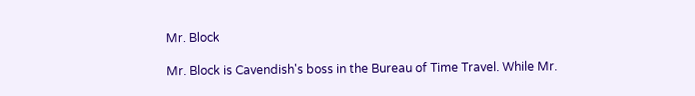Mr. Block

Mr. Block is Cavendish's boss in the Bureau of Time Travel. While Mr.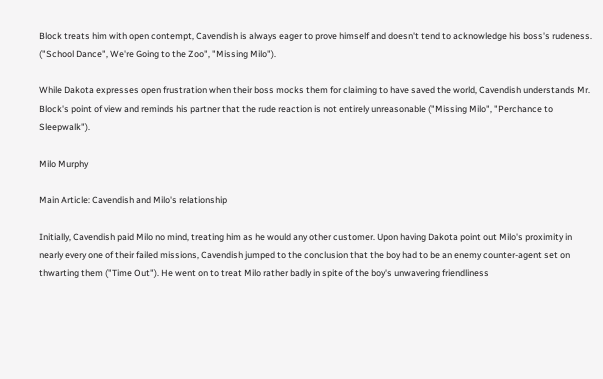Block treats him with open contempt, Cavendish is always eager to prove himself and doesn't tend to acknowledge his boss's rudeness. ("School Dance", We're Going to the Zoo", "Missing Milo").

While Dakota expresses open frustration when their boss mocks them for claiming to have saved the world, Cavendish understands Mr. Block's point of view and reminds his partner that the rude reaction is not entirely unreasonable ("Missing Milo", "Perchance to Sleepwalk").

Milo Murphy

Main Article: Cavendish and Milo's relationship

Initially, Cavendish paid Milo no mind, treating him as he would any other customer. Upon having Dakota point out Milo's proximity in nearly every one of their failed missions, Cavendish jumped to the conclusion that the boy had to be an enemy counter-agent set on thwarting them ("Time Out"). He went on to treat Milo rather badly in spite of the boy's unwavering friendliness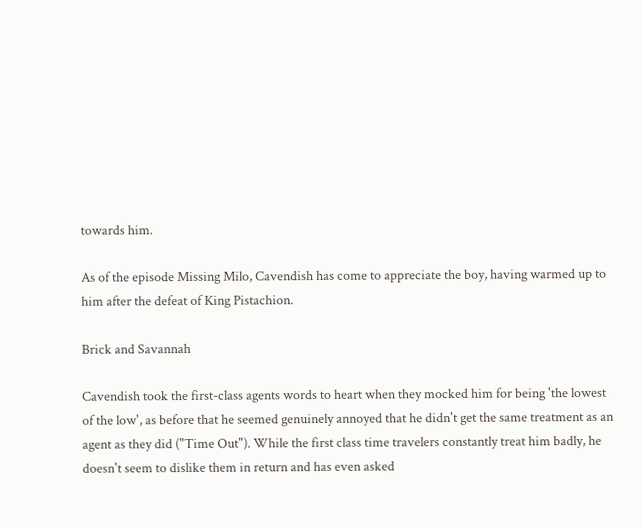towards him.

As of the episode Missing Milo, Cavendish has come to appreciate the boy, having warmed up to him after the defeat of King Pistachion.

Brick and Savannah

Cavendish took the first-class agents words to heart when they mocked him for being 'the lowest of the low', as before that he seemed genuinely annoyed that he didn't get the same treatment as an agent as they did ("Time Out"). While the first class time travelers constantly treat him badly, he doesn't seem to dislike them in return and has even asked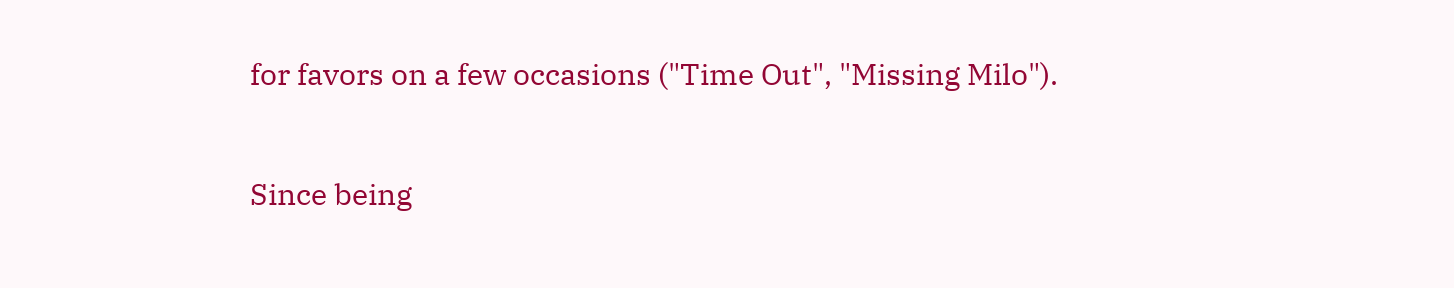for favors on a few occasions ("Time Out", "Missing Milo").

Since being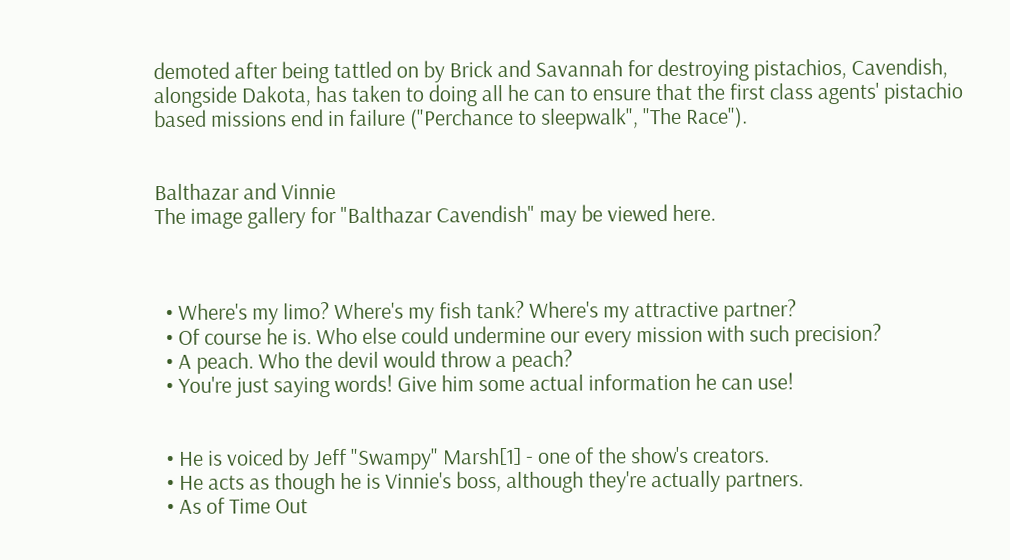demoted after being tattled on by Brick and Savannah for destroying pistachios, Cavendish, alongside Dakota, has taken to doing all he can to ensure that the first class agents' pistachio based missions end in failure ("Perchance to sleepwalk", "The Race").


Balthazar and Vinnie
The image gallery for "Balthazar Cavendish" may be viewed here.



  • Where's my limo? Where's my fish tank? Where's my attractive partner?
  • Of course he is. Who else could undermine our every mission with such precision?
  • A peach. Who the devil would throw a peach?
  • You're just saying words! Give him some actual information he can use!


  • He is voiced by Jeff "Swampy" Marsh[1] - one of the show's creators.
  • He acts as though he is Vinnie's boss, although they're actually partners.
  • As of Time Out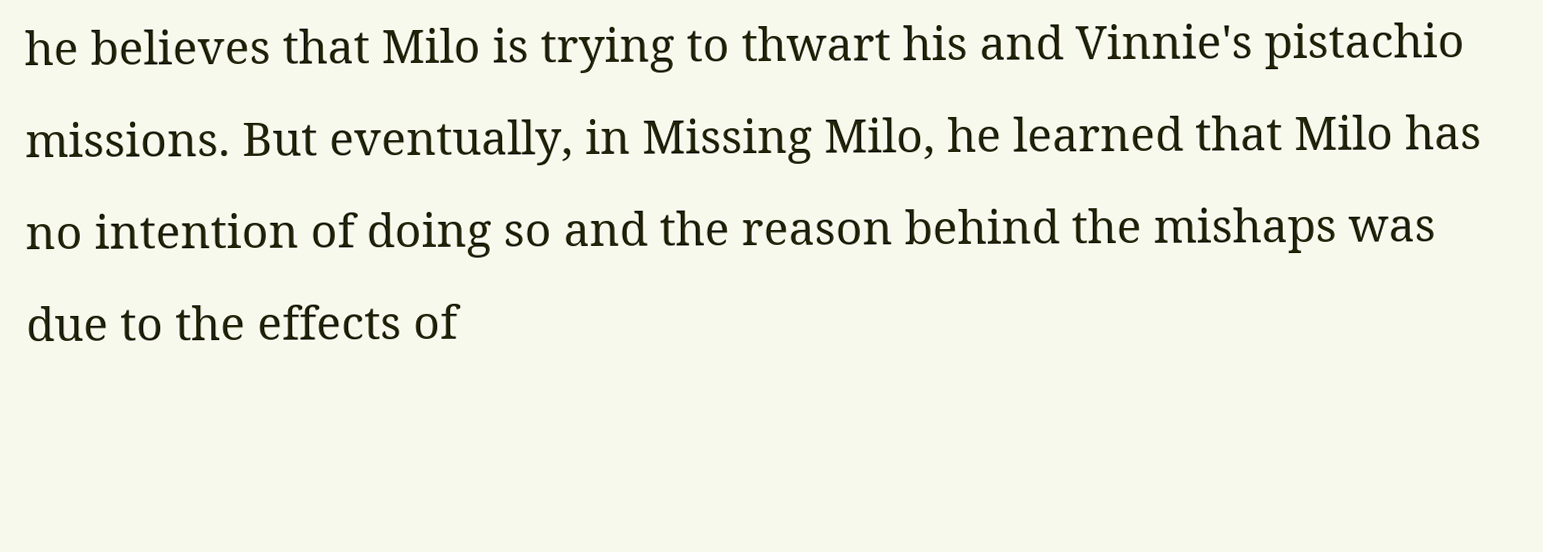he believes that Milo is trying to thwart his and Vinnie's pistachio missions. But eventually, in Missing Milo, he learned that Milo has no intention of doing so and the reason behind the mishaps was due to the effects of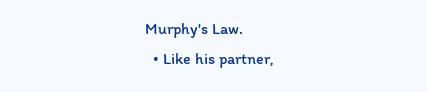Murphy's Law.
  • Like his partner,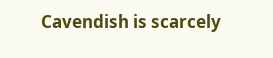Cavendish is scarcely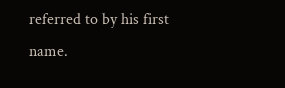referred to by his first name.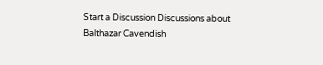Start a Discussion Discussions about Balthazar Cavendish